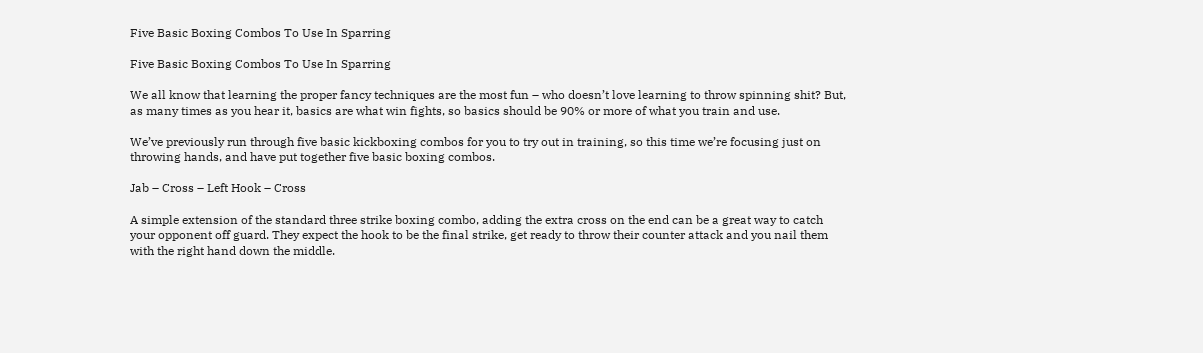Five Basic Boxing Combos To Use In Sparring

Five Basic Boxing Combos To Use In Sparring

We all know that learning the proper fancy techniques are the most fun – who doesn’t love learning to throw spinning shit? But, as many times as you hear it, basics are what win fights, so basics should be 90% or more of what you train and use.

We’ve previously run through five basic kickboxing combos for you to try out in training, so this time we’re focusing just on throwing hands, and have put together five basic boxing combos.

Jab – Cross – Left Hook – Cross

A simple extension of the standard three strike boxing combo, adding the extra cross on the end can be a great way to catch your opponent off guard. They expect the hook to be the final strike, get ready to throw their counter attack and you nail them with the right hand down the middle.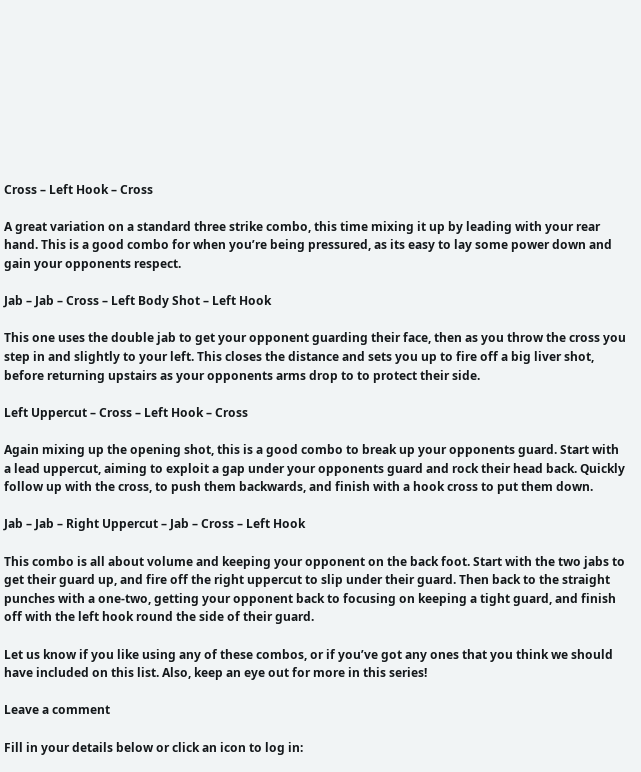Cross – Left Hook – Cross

A great variation on a standard three strike combo, this time mixing it up by leading with your rear hand. This is a good combo for when you’re being pressured, as its easy to lay some power down and gain your opponents respect.

Jab – Jab – Cross – Left Body Shot – Left Hook

This one uses the double jab to get your opponent guarding their face, then as you throw the cross you step in and slightly to your left. This closes the distance and sets you up to fire off a big liver shot, before returning upstairs as your opponents arms drop to to protect their side.

Left Uppercut – Cross – Left Hook – Cross

Again mixing up the opening shot, this is a good combo to break up your opponents guard. Start with a lead uppercut, aiming to exploit a gap under your opponents guard and rock their head back. Quickly follow up with the cross, to push them backwards, and finish with a hook cross to put them down.

Jab – Jab – Right Uppercut – Jab – Cross – Left Hook

This combo is all about volume and keeping your opponent on the back foot. Start with the two jabs to get their guard up, and fire off the right uppercut to slip under their guard. Then back to the straight punches with a one-two, getting your opponent back to focusing on keeping a tight guard, and finish off with the left hook round the side of their guard.

Let us know if you like using any of these combos, or if you’ve got any ones that you think we should have included on this list. Also, keep an eye out for more in this series!

Leave a comment

Fill in your details below or click an icon to log in: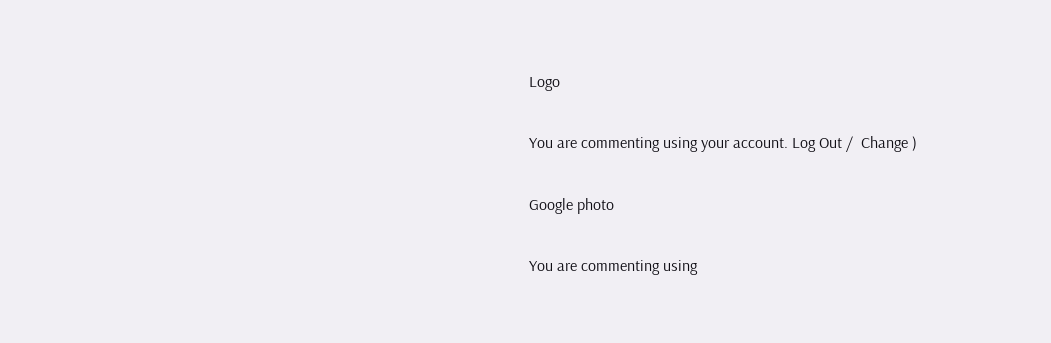Logo

You are commenting using your account. Log Out /  Change )

Google photo

You are commenting using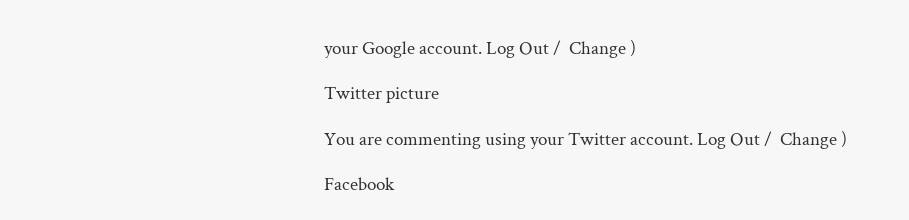your Google account. Log Out /  Change )

Twitter picture

You are commenting using your Twitter account. Log Out /  Change )

Facebook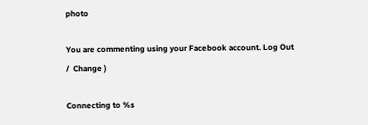photo

You are commenting using your Facebook account. Log Out /  Change )

Connecting to %s